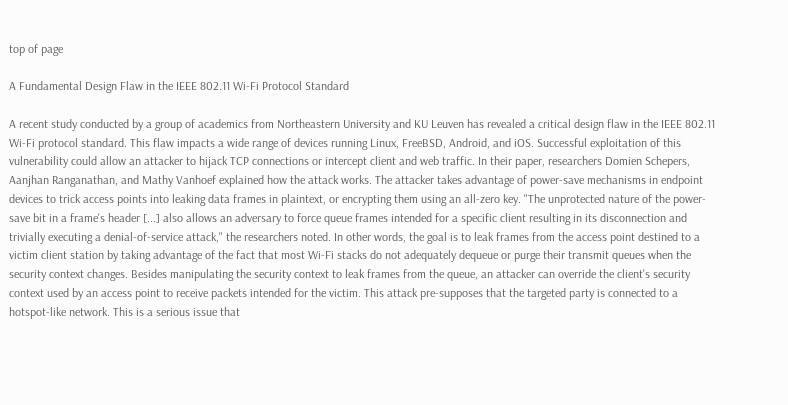top of page

A Fundamental Design Flaw in the IEEE 802.11 Wi-Fi Protocol Standard

A recent study conducted by a group of academics from Northeastern University and KU Leuven has revealed a critical design flaw in the IEEE 802.11 Wi-Fi protocol standard. This flaw impacts a wide range of devices running Linux, FreeBSD, Android, and iOS. Successful exploitation of this vulnerability could allow an attacker to hijack TCP connections or intercept client and web traffic. In their paper, researchers Domien Schepers, Aanjhan Ranganathan, and Mathy Vanhoef explained how the attack works. The attacker takes advantage of power-save mechanisms in endpoint devices to trick access points into leaking data frames in plaintext, or encrypting them using an all-zero key. "The unprotected nature of the power-save bit in a frame's header [...] also allows an adversary to force queue frames intended for a specific client resulting in its disconnection and trivially executing a denial-of-service attack," the researchers noted. In other words, the goal is to leak frames from the access point destined to a victim client station by taking advantage of the fact that most Wi-Fi stacks do not adequately dequeue or purge their transmit queues when the security context changes. Besides manipulating the security context to leak frames from the queue, an attacker can override the client's security context used by an access point to receive packets intended for the victim. This attack pre-supposes that the targeted party is connected to a hotspot-like network. This is a serious issue that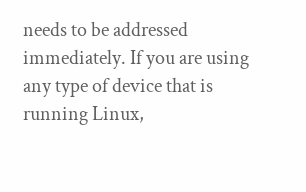needs to be addressed immediately. If you are using any type of device that is running Linux,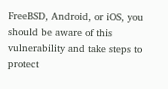FreeBSD, Android, or iOS, you should be aware of this vulnerability and take steps to protect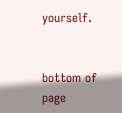yourself.


bottom of page